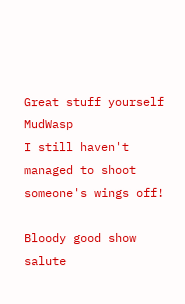Great stuff yourself MudWasp
I still haven't managed to shoot someone's wings off!

Bloody good show salute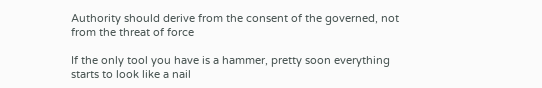Authority should derive from the consent of the governed, not from the threat of force

If the only tool you have is a hammer, pretty soon everything starts to look like a nail